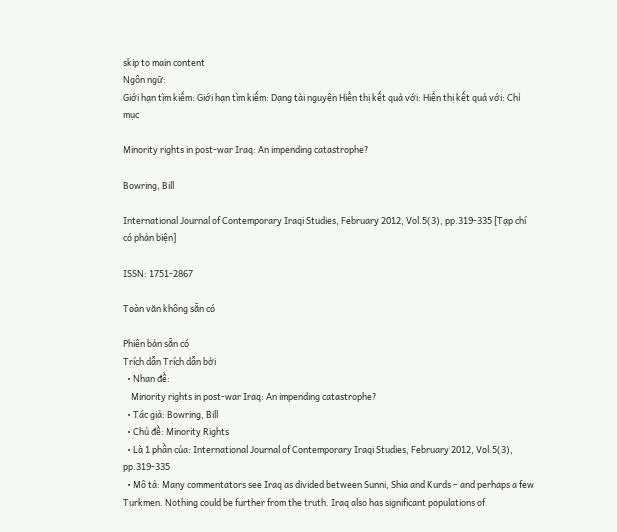skip to main content
Ngôn ngữ:
Giới hạn tìm kiếm: Giới hạn tìm kiếm: Dạng tài nguyên Hiển thị kết quả với: Hiển thị kết quả với: Chỉ mục

Minority rights in post-war Iraq: An impending catastrophe?

Bowring, Bill

International Journal of Contemporary Iraqi Studies, February 2012, Vol.5(3), pp.319-335 [Tạp chí có phản biện]

ISSN: 1751-2867

Toàn văn không sẵn có

Phiên bản sẵn có
Trích dẫn Trích dẫn bởi
  • Nhan đề:
    Minority rights in post-war Iraq: An impending catastrophe?
  • Tác giả: Bowring, Bill
  • Chủ đề: Minority Rights
  • Là 1 phần của: International Journal of Contemporary Iraqi Studies, February 2012, Vol.5(3), pp.319-335
  • Mô tả: Many commentators see Iraq as divided between Sunni, Shia and Kurds – and perhaps a few Turkmen. Nothing could be further from the truth. Iraq also has significant populations of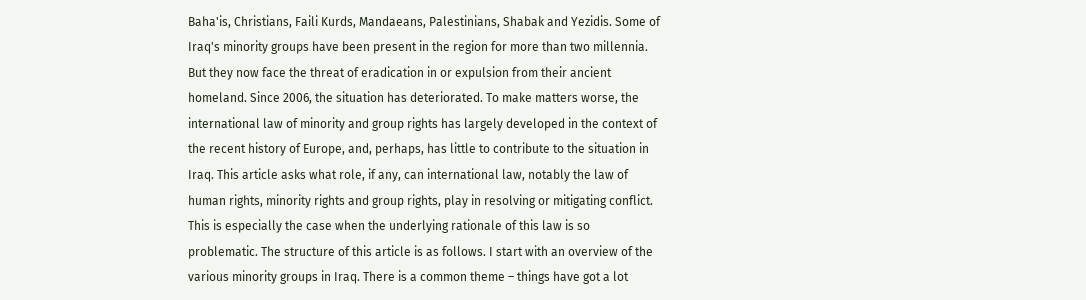Baha'is, Christians, Faili Kurds, Mandaeans, Palestinians, Shabak and Yezidis. Some of Iraq's minority groups have been present in the region for more than two millennia. But they now face the threat of eradication in or expulsion from their ancient homeland. Since 2006, the situation has deteriorated. To make matters worse, the international law of minority and group rights has largely developed in the context of the recent history of Europe, and, perhaps, has little to contribute to the situation in Iraq. This article asks what role, if any, can international law, notably the law of human rights, minority rights and group rights, play in resolving or mitigating conflict. This is especially the case when the underlying rationale of this law is so problematic. The structure of this article is as follows. I start with an overview of the various minority groups in Iraq. There is a common theme – things have got a lot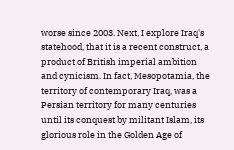worse since 2003. Next, I explore Iraq's statehood, that it is a recent construct, a product of British imperial ambition and cynicism. In fact, Mesopotamia, the territory of contemporary Iraq, was a Persian territory for many centuries until its conquest by militant Islam, its glorious role in the Golden Age of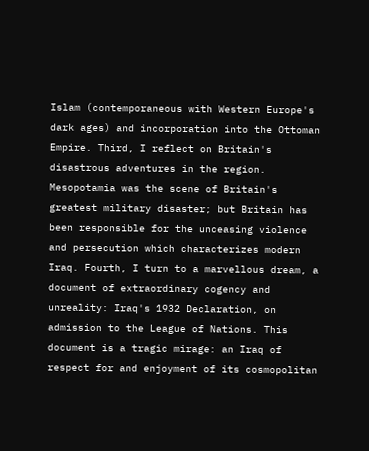Islam (contemporaneous with Western Europe's dark ages) and incorporation into the Ottoman Empire. Third, I reflect on Britain's disastrous adventures in the region. Mesopotamia was the scene of Britain's greatest military disaster; but Britain has been responsible for the unceasing violence and persecution which characterizes modern Iraq. Fourth, I turn to a marvellous dream, a document of extraordinary cogency and unreality: Iraq's 1932 Declaration, on admission to the League of Nations. This document is a tragic mirage: an Iraq of respect for and enjoyment of its cosmopolitan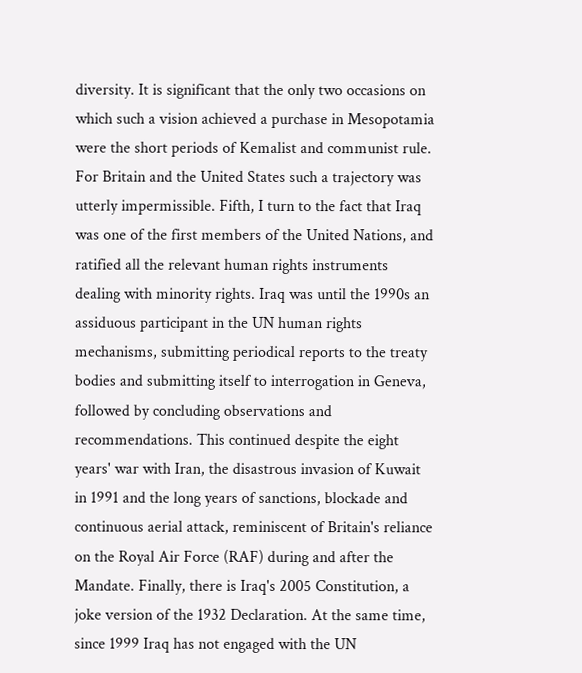diversity. It is significant that the only two occasions on which such a vision achieved a purchase in Mesopotamia were the short periods of Kemalist and communist rule. For Britain and the United States such a trajectory was utterly impermissible. Fifth, I turn to the fact that Iraq was one of the first members of the United Nations, and ratified all the relevant human rights instruments dealing with minority rights. Iraq was until the 1990s an assiduous participant in the UN human rights mechanisms, submitting periodical reports to the treaty bodies and submitting itself to interrogation in Geneva, followed by concluding observations and recommendations. This continued despite the eight years' war with Iran, the disastrous invasion of Kuwait in 1991 and the long years of sanctions, blockade and continuous aerial attack, reminiscent of Britain's reliance on the Royal Air Force (RAF) during and after the Mandate. Finally, there is Iraq's 2005 Constitution, a joke version of the 1932 Declaration. At the same time, since 1999 Iraq has not engaged with the UN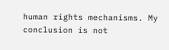human rights mechanisms. My conclusion is not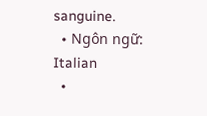sanguine.
  • Ngôn ngữ: Italian
  •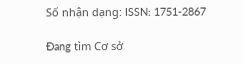Số nhận dạng: ISSN: 1751-2867

Đang tìm Cơ sở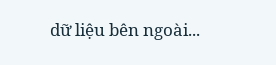dữ liệu bên ngoài...